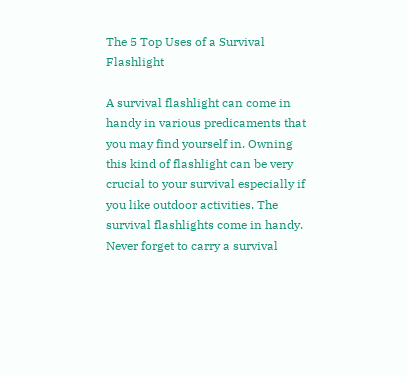The 5 Top Uses of a Survival Flashlight

A survival flashlight can come in handy in various predicaments that you may find yourself in. Owning this kind of flashlight can be very crucial to your survival especially if you like outdoor activities. The survival flashlights come in handy. Never forget to carry a survival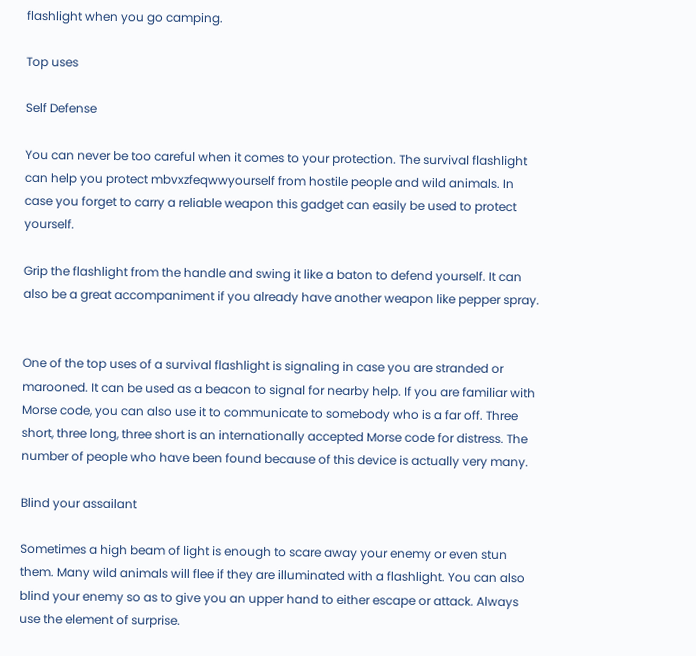flashlight when you go camping.

Top uses

Self Defense

You can never be too careful when it comes to your protection. The survival flashlight can help you protect mbvxzfeqwwyourself from hostile people and wild animals. In case you forget to carry a reliable weapon this gadget can easily be used to protect yourself.

Grip the flashlight from the handle and swing it like a baton to defend yourself. It can also be a great accompaniment if you already have another weapon like pepper spray.


One of the top uses of a survival flashlight is signaling in case you are stranded or marooned. It can be used as a beacon to signal for nearby help. If you are familiar with Morse code, you can also use it to communicate to somebody who is a far off. Three short, three long, three short is an internationally accepted Morse code for distress. The number of people who have been found because of this device is actually very many.

Blind your assailant

Sometimes a high beam of light is enough to scare away your enemy or even stun them. Many wild animals will flee if they are illuminated with a flashlight. You can also blind your enemy so as to give you an upper hand to either escape or attack. Always use the element of surprise.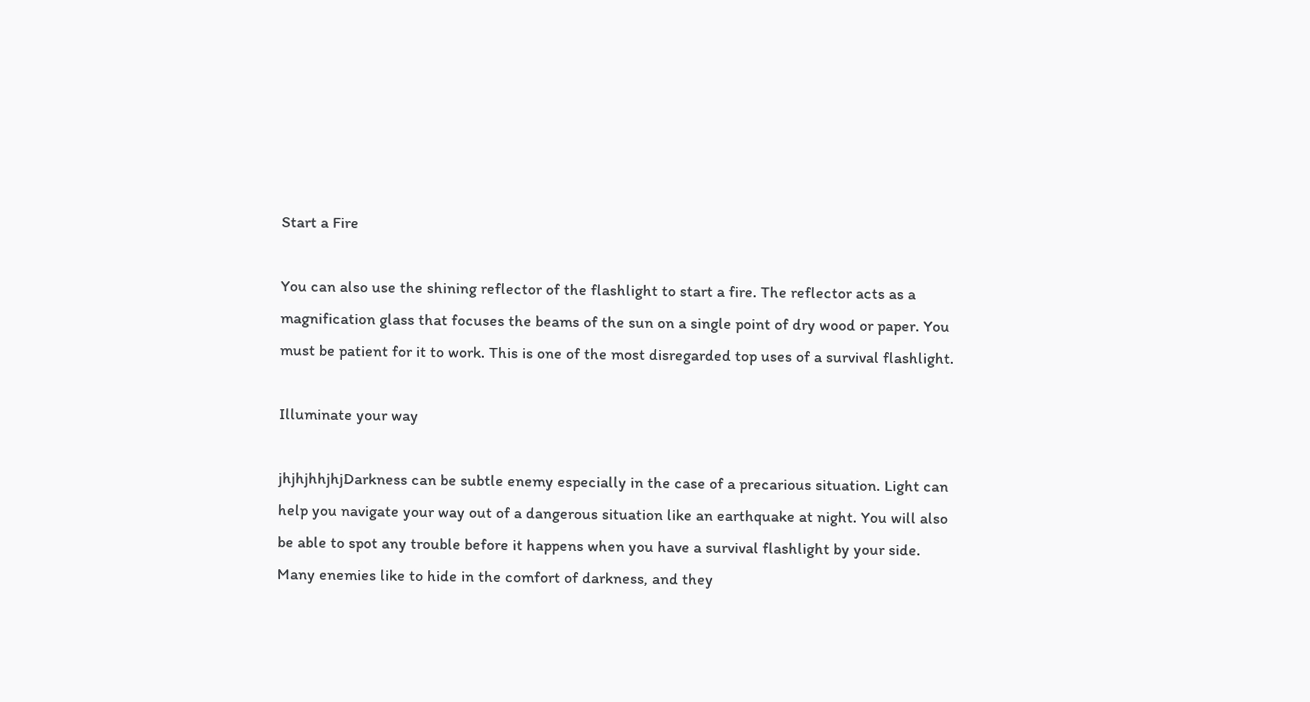Start a Fire

You can also use the shining reflector of the flashlight to start a fire. The reflector acts as a magnification glass that focuses the beams of the sun on a single point of dry wood or paper. You must be patient for it to work. This is one of the most disregarded top uses of a survival flashlight.

Illuminate your way

jhjhjhhjhjDarkness can be subtle enemy especially in the case of a precarious situation. Light can help you navigate your way out of a dangerous situation like an earthquake at night. You will also be able to spot any trouble before it happens when you have a survival flashlight by your side. Many enemies like to hide in the comfort of darkness, and they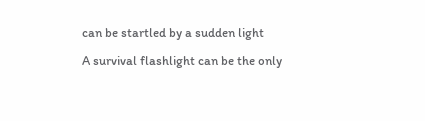can be startled by a sudden light

A survival flashlight can be the only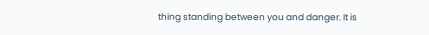thing standing between you and danger. It is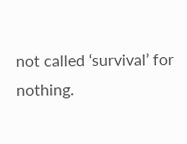not called ‘survival’ for nothing.